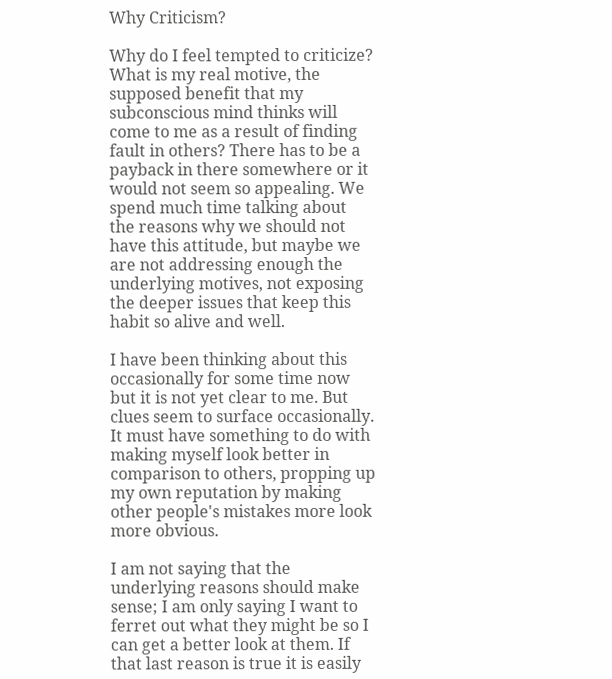Why Criticism?

Why do I feel tempted to criticize? What is my real motive, the supposed benefit that my subconscious mind thinks will come to me as a result of finding fault in others? There has to be a payback in there somewhere or it would not seem so appealing. We spend much time talking about the reasons why we should not have this attitude, but maybe we are not addressing enough the underlying motives, not exposing the deeper issues that keep this habit so alive and well.

I have been thinking about this occasionally for some time now but it is not yet clear to me. But clues seem to surface occasionally. It must have something to do with making myself look better in comparison to others, propping up my own reputation by making other people's mistakes more look more obvious.

I am not saying that the underlying reasons should make sense; I am only saying I want to ferret out what they might be so I can get a better look at them. If that last reason is true it is easily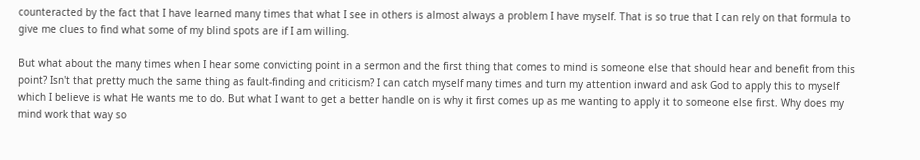counteracted by the fact that I have learned many times that what I see in others is almost always a problem I have myself. That is so true that I can rely on that formula to give me clues to find what some of my blind spots are if I am willing.

But what about the many times when I hear some convicting point in a sermon and the first thing that comes to mind is someone else that should hear and benefit from this point? Isn't that pretty much the same thing as fault-finding and criticism? I can catch myself many times and turn my attention inward and ask God to apply this to myself which I believe is what He wants me to do. But what I want to get a better handle on is why it first comes up as me wanting to apply it to someone else first. Why does my mind work that way so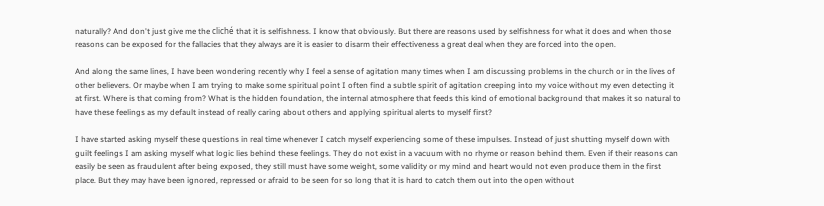naturally? And don't just give me the cliché that it is selfishness. I know that obviously. But there are reasons used by selfishness for what it does and when those reasons can be exposed for the fallacies that they always are it is easier to disarm their effectiveness a great deal when they are forced into the open.

And along the same lines, I have been wondering recently why I feel a sense of agitation many times when I am discussing problems in the church or in the lives of other believers. Or maybe when I am trying to make some spiritual point I often find a subtle spirit of agitation creeping into my voice without my even detecting it at first. Where is that coming from? What is the hidden foundation, the internal atmosphere that feeds this kind of emotional background that makes it so natural to have these feelings as my default instead of really caring about others and applying spiritual alerts to myself first?

I have started asking myself these questions in real time whenever I catch myself experiencing some of these impulses. Instead of just shutting myself down with guilt feelings I am asking myself what logic lies behind these feelings. They do not exist in a vacuum with no rhyme or reason behind them. Even if their reasons can easily be seen as fraudulent after being exposed, they still must have some weight, some validity or my mind and heart would not even produce them in the first place. But they may have been ignored, repressed or afraid to be seen for so long that it is hard to catch them out into the open without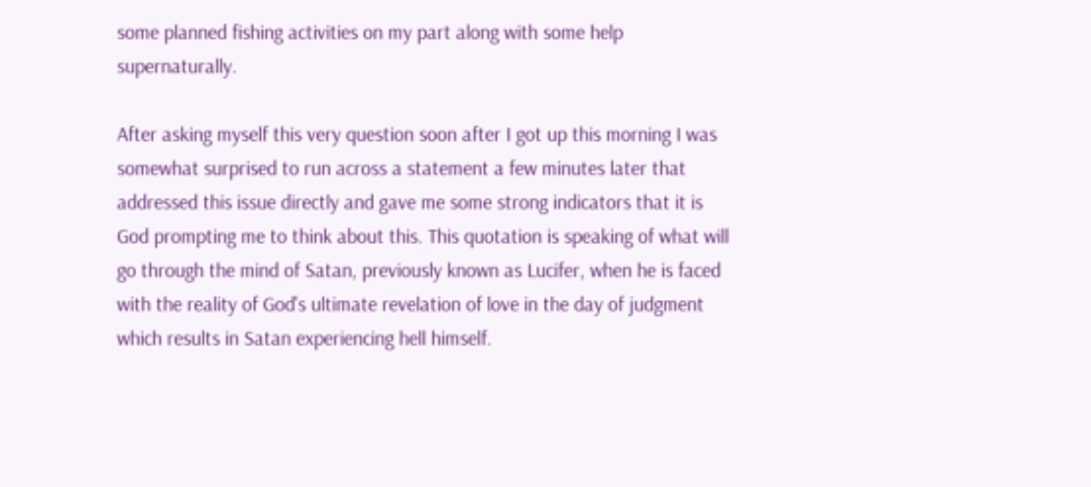some planned fishing activities on my part along with some help supernaturally.

After asking myself this very question soon after I got up this morning I was somewhat surprised to run across a statement a few minutes later that addressed this issue directly and gave me some strong indicators that it is God prompting me to think about this. This quotation is speaking of what will go through the mind of Satan, previously known as Lucifer, when he is faced with the reality of God's ultimate revelation of love in the day of judgment which results in Satan experiencing hell himself.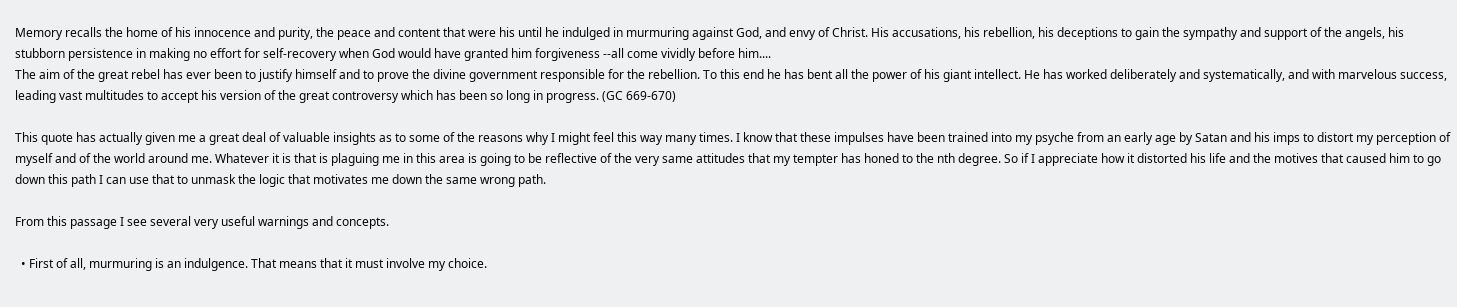Memory recalls the home of his innocence and purity, the peace and content that were his until he indulged in murmuring against God, and envy of Christ. His accusations, his rebellion, his deceptions to gain the sympathy and support of the angels, his stubborn persistence in making no effort for self-recovery when God would have granted him forgiveness --all come vividly before him....
The aim of the great rebel has ever been to justify himself and to prove the divine government responsible for the rebellion. To this end he has bent all the power of his giant intellect. He has worked deliberately and systematically, and with marvelous success, leading vast multitudes to accept his version of the great controversy which has been so long in progress. (GC 669-670)

This quote has actually given me a great deal of valuable insights as to some of the reasons why I might feel this way many times. I know that these impulses have been trained into my psyche from an early age by Satan and his imps to distort my perception of myself and of the world around me. Whatever it is that is plaguing me in this area is going to be reflective of the very same attitudes that my tempter has honed to the nth degree. So if I appreciate how it distorted his life and the motives that caused him to go down this path I can use that to unmask the logic that motivates me down the same wrong path.

From this passage I see several very useful warnings and concepts.

  • First of all, murmuring is an indulgence. That means that it must involve my choice.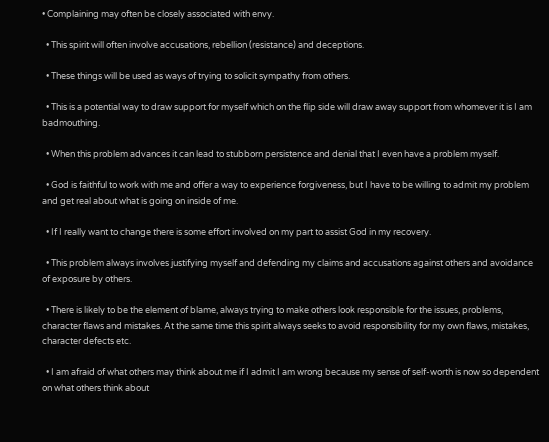• Complaining may often be closely associated with envy.

  • This spirit will often involve accusations, rebellion (resistance) and deceptions.

  • These things will be used as ways of trying to solicit sympathy from others.

  • This is a potential way to draw support for myself which on the flip side will draw away support from whomever it is I am badmouthing.

  • When this problem advances it can lead to stubborn persistence and denial that I even have a problem myself.

  • God is faithful to work with me and offer a way to experience forgiveness, but I have to be willing to admit my problem and get real about what is going on inside of me.

  • If I really want to change there is some effort involved on my part to assist God in my recovery.

  • This problem always involves justifying myself and defending my claims and accusations against others and avoidance of exposure by others.

  • There is likely to be the element of blame, always trying to make others look responsible for the issues, problems, character flaws and mistakes. At the same time this spirit always seeks to avoid responsibility for my own flaws, mistakes, character defects etc.

  • I am afraid of what others may think about me if I admit I am wrong because my sense of self-worth is now so dependent on what others think about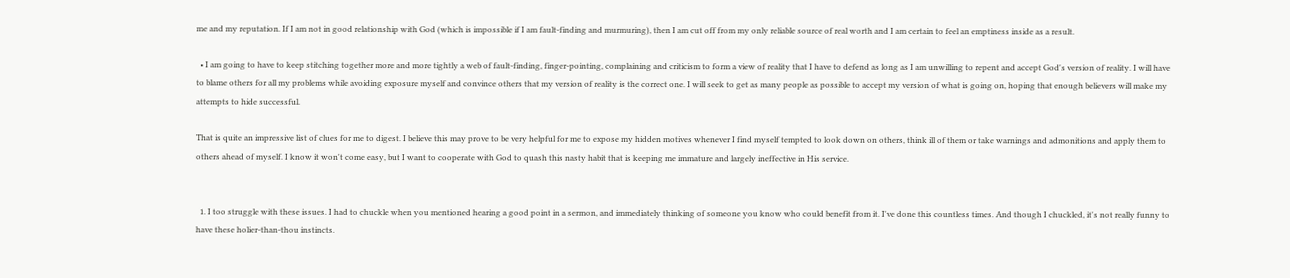me and my reputation. If I am not in good relationship with God (which is impossible if I am fault-finding and murmuring), then I am cut off from my only reliable source of real worth and I am certain to feel an emptiness inside as a result.

  • I am going to have to keep stitching together more and more tightly a web of fault-finding, finger-pointing, complaining and criticism to form a view of reality that I have to defend as long as I am unwilling to repent and accept God's version of reality. I will have to blame others for all my problems while avoiding exposure myself and convince others that my version of reality is the correct one. I will seek to get as many people as possible to accept my version of what is going on, hoping that enough believers will make my attempts to hide successful.

That is quite an impressive list of clues for me to digest. I believe this may prove to be very helpful for me to expose my hidden motives whenever I find myself tempted to look down on others, think ill of them or take warnings and admonitions and apply them to others ahead of myself. I know it won't come easy, but I want to cooperate with God to quash this nasty habit that is keeping me immature and largely ineffective in His service.


  1. I too struggle with these issues. I had to chuckle when you mentioned hearing a good point in a sermon, and immediately thinking of someone you know who could benefit from it. I've done this countless times. And though I chuckled, it's not really funny to have these holier-than-thou instincts.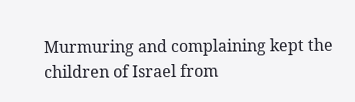Murmuring and complaining kept the children of Israel from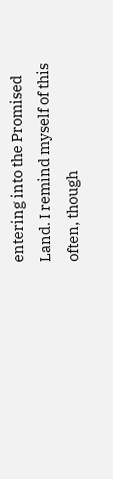entering into the Promised Land. I remind myself of this often, though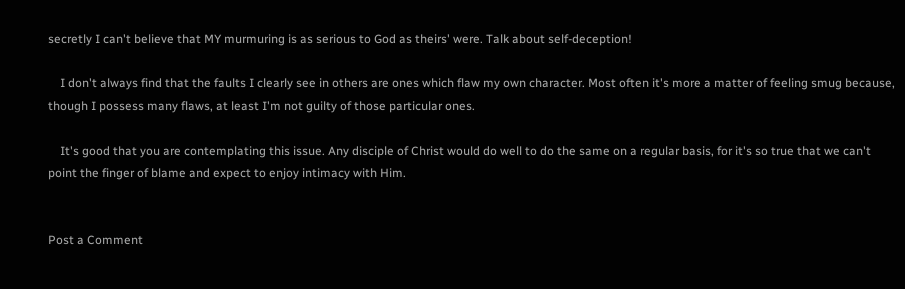secretly I can't believe that MY murmuring is as serious to God as theirs' were. Talk about self-deception!

    I don't always find that the faults I clearly see in others are ones which flaw my own character. Most often it's more a matter of feeling smug because, though I possess many flaws, at least I'm not guilty of those particular ones.

    It's good that you are contemplating this issue. Any disciple of Christ would do well to do the same on a regular basis, for it's so true that we can't point the finger of blame and expect to enjoy intimacy with Him.


Post a Comment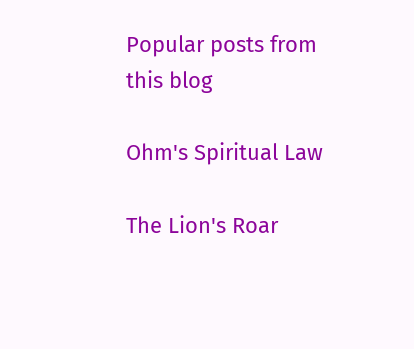Popular posts from this blog

Ohm's Spiritual Law

The Lion's Roar